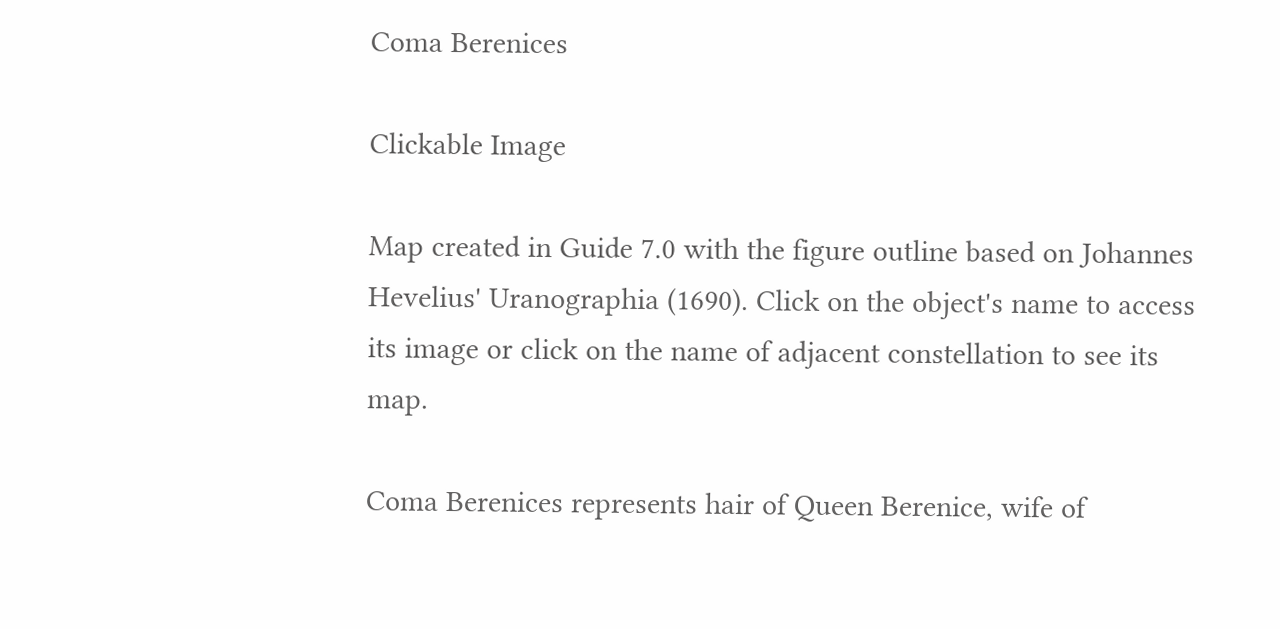Coma Berenices

Clickable Image

Map created in Guide 7.0 with the figure outline based on Johannes Hevelius' Uranographia (1690). Click on the object's name to access its image or click on the name of adjacent constellation to see its map.

Coma Berenices represents hair of Queen Berenice, wife of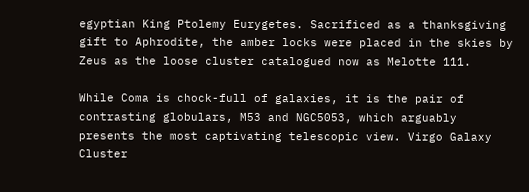egyptian King Ptolemy Eurygetes. Sacrificed as a thanksgiving gift to Aphrodite, the amber locks were placed in the skies by Zeus as the loose cluster catalogued now as Melotte 111.

While Coma is chock-full of galaxies, it is the pair of contrasting globulars, M53 and NGC5053, which arguably presents the most captivating telescopic view. Virgo Galaxy Cluster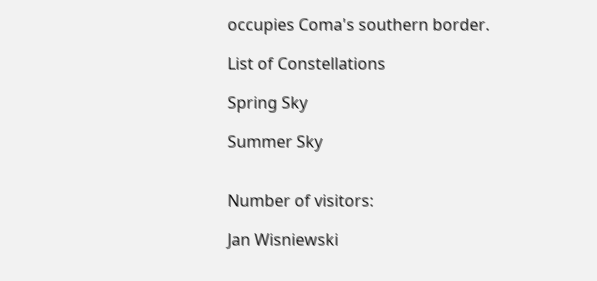occupies Coma's southern border.

List of Constellations

Spring Sky

Summer Sky


Number of visitors:

Jan Wisniewski